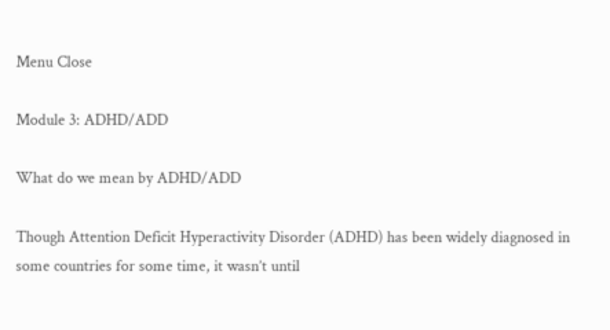Menu Close

Module 3: ADHD/ADD

What do we mean by ADHD/ADD

Though Attention Deficit Hyperactivity Disorder (ADHD) has been widely diagnosed in some countries for some time, it wasn’t until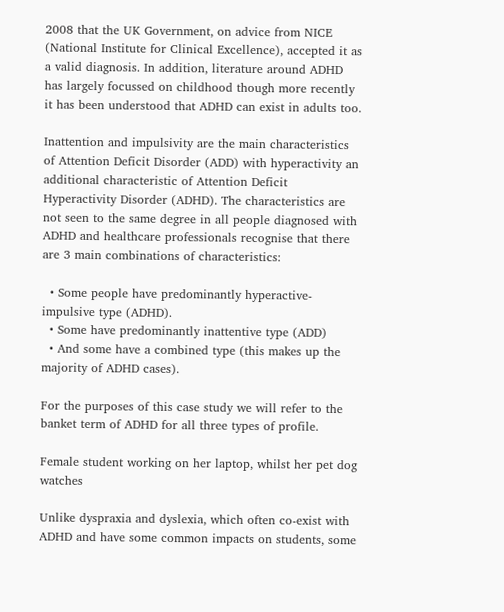2008 that the UK Government, on advice from NICE (National Institute for Clinical Excellence), accepted it as a valid diagnosis. In addition, literature around ADHD has largely focussed on childhood though more recently it has been understood that ADHD can exist in adults too.

Inattention and impulsivity are the main characteristics of Attention Deficit Disorder (ADD) with hyperactivity an additional characteristic of Attention Deficit Hyperactivity Disorder (ADHD). The characteristics are not seen to the same degree in all people diagnosed with ADHD and healthcare professionals recognise that there are 3 main combinations of characteristics:

  • Some people have predominantly hyperactive-impulsive type (ADHD).
  • Some have predominantly inattentive type (ADD)
  • And some have a combined type (this makes up the majority of ADHD cases).

For the purposes of this case study we will refer to the banket term of ADHD for all three types of profile.

Female student working on her laptop, whilst her pet dog watches

Unlike dyspraxia and dyslexia, which often co-exist with ADHD and have some common impacts on students, some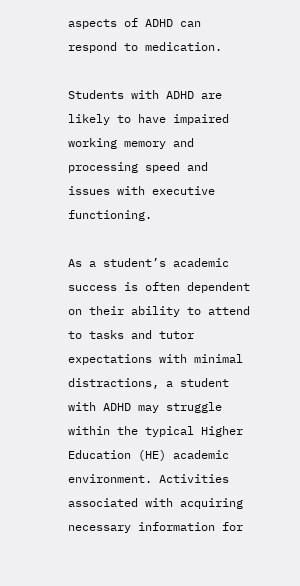aspects of ADHD can respond to medication.

Students with ADHD are likely to have impaired working memory and processing speed and issues with executive functioning.

As a student’s academic success is often dependent on their ability to attend to tasks and tutor expectations with minimal distractions, a student with ADHD may struggle within the typical Higher Education (HE) academic environment. Activities associated with acquiring necessary information for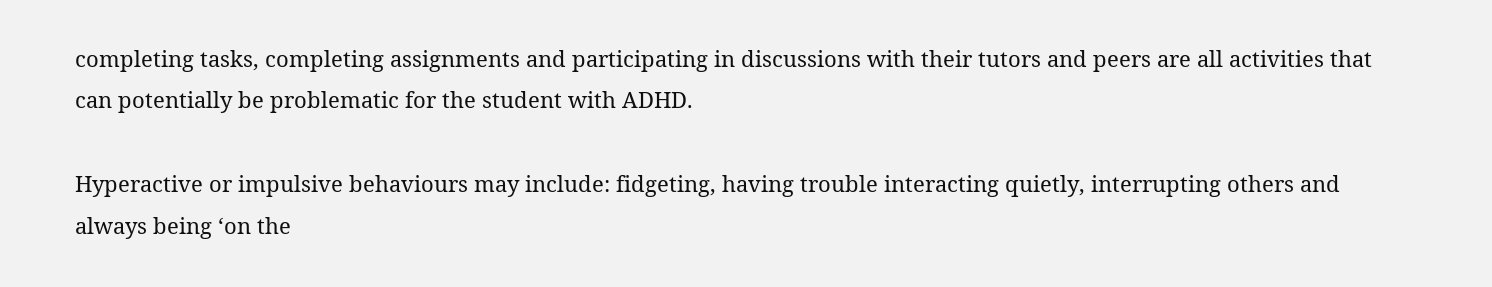completing tasks, completing assignments and participating in discussions with their tutors and peers are all activities that can potentially be problematic for the student with ADHD.

Hyperactive or impulsive behaviours may include: fidgeting, having trouble interacting quietly, interrupting others and always being ‘on the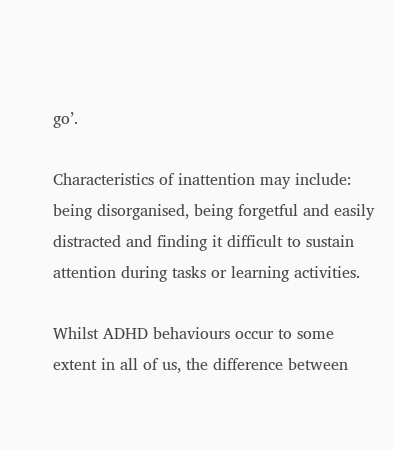go’.

Characteristics of inattention may include: being disorganised, being forgetful and easily distracted and finding it difficult to sustain attention during tasks or learning activities.

Whilst ADHD behaviours occur to some extent in all of us, the difference between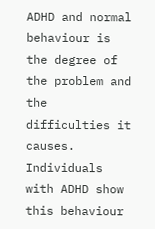ADHD and normal behaviour is the degree of the problem and the difficulties it causes. Individuals with ADHD show this behaviour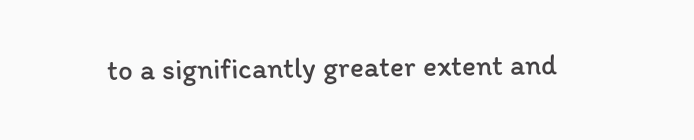to a significantly greater extent and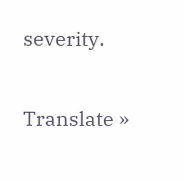severity.

Translate »